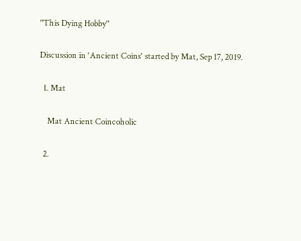"This Dying Hobby"

Discussion in 'Ancient Coins' started by Mat, Sep 17, 2019.

  1. Mat

    Mat Ancient Coincoholic

  2.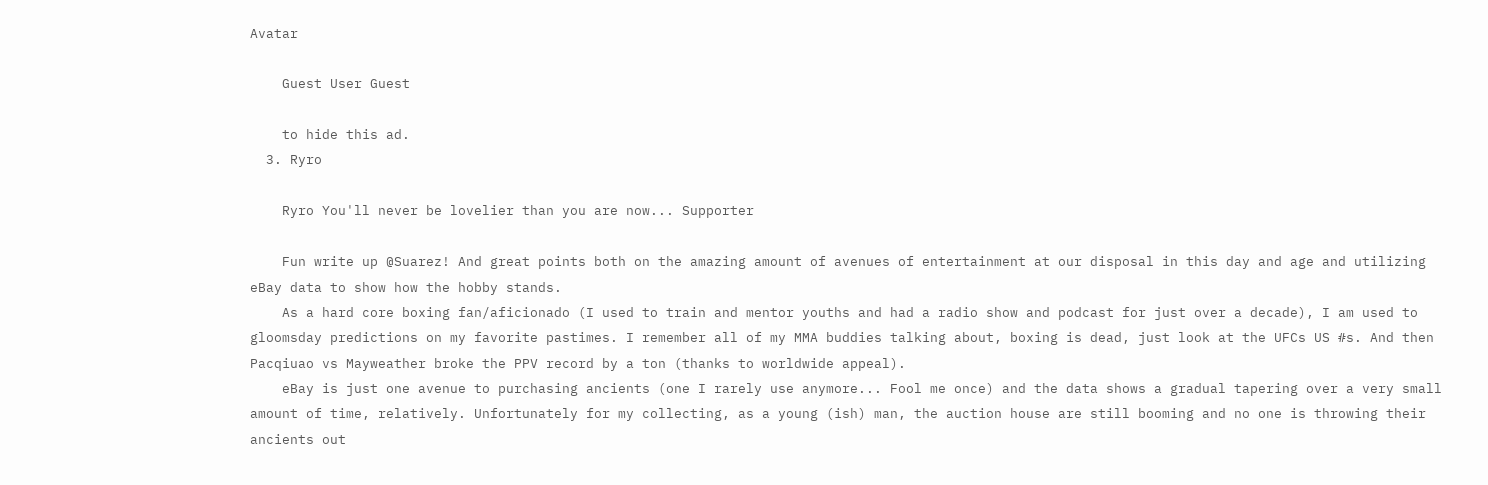Avatar

    Guest User Guest

    to hide this ad.
  3. Ryro

    Ryro You'll never be lovelier than you are now... Supporter

    Fun write up @Suarez! And great points both on the amazing amount of avenues of entertainment at our disposal in this day and age and utilizing eBay data to show how the hobby stands.
    As a hard core boxing fan/aficionado (I used to train and mentor youths and had a radio show and podcast for just over a decade), I am used to gloomsday predictions on my favorite pastimes. I remember all of my MMA buddies talking about, boxing is dead, just look at the UFCs US #s. And then Pacqiuao vs Mayweather broke the PPV record by a ton (thanks to worldwide appeal).
    eBay is just one avenue to purchasing ancients (one I rarely use anymore... Fool me once) and the data shows a gradual tapering over a very small amount of time, relatively. Unfortunately for my collecting, as a young (ish) man, the auction house are still booming and no one is throwing their ancients out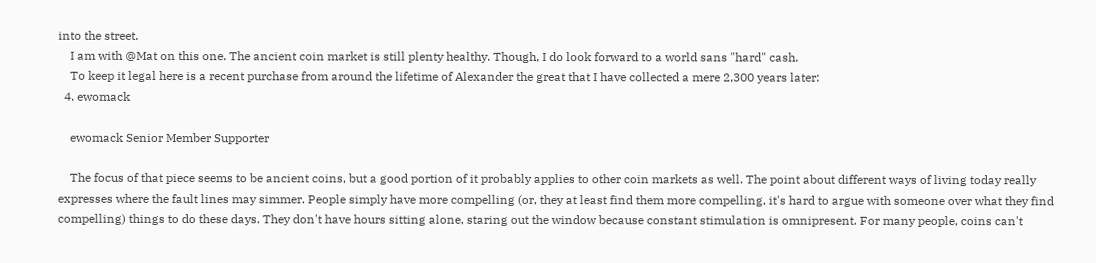into the street.
    I am with @Mat on this one. The ancient coin market is still plenty healthy. Though, I do look forward to a world sans "hard" cash.
    To keep it legal here is a recent purchase from around the lifetime of Alexander the great that I have collected a mere 2,300 years later:
  4. ewomack

    ewomack Senior Member Supporter

    The focus of that piece seems to be ancient coins, but a good portion of it probably applies to other coin markets as well. The point about different ways of living today really expresses where the fault lines may simmer. People simply have more compelling (or, they at least find them more compelling, it's hard to argue with someone over what they find compelling) things to do these days. They don't have hours sitting alone, staring out the window because constant stimulation is omnipresent. For many people, coins can't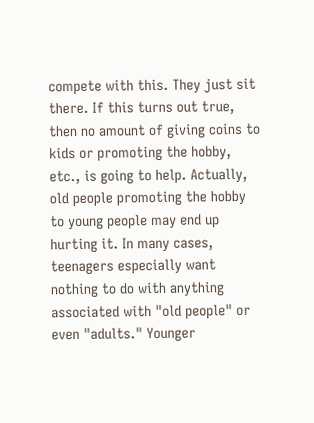compete with this. They just sit there. If this turns out true, then no amount of giving coins to kids or promoting the hobby, etc., is going to help. Actually, old people promoting the hobby to young people may end up hurting it. In many cases, teenagers especially want nothing to do with anything associated with "old people" or even "adults." Younger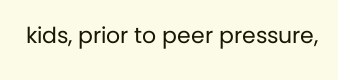kids, prior to peer pressure,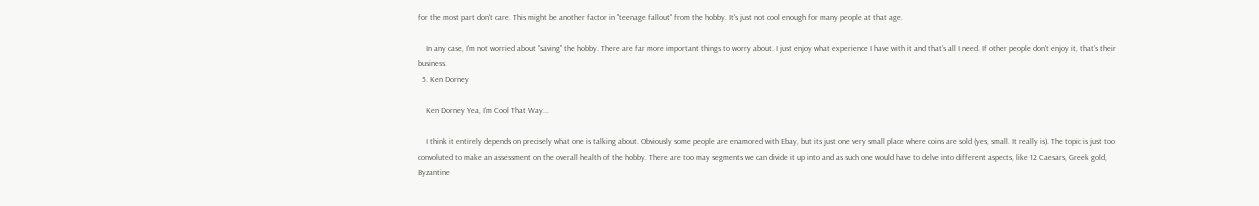for the most part don't care. This might be another factor in "teenage fallout" from the hobby. It's just not cool enough for many people at that age.

    In any case, I'm not worried about "saving" the hobby. There are far more important things to worry about. I just enjoy what experience I have with it and that's all I need. If other people don't enjoy it, that's their business.
  5. Ken Dorney

    Ken Dorney Yea, I'm Cool That Way...

    I think it entirely depends on precisely what one is talking about. Obviously some people are enamored with Ebay, but its just one very small place where coins are sold (yes, small. It really is). The topic is just too convoluted to make an assessment on the overall health of the hobby. There are too may segments we can divide it up into and as such one would have to delve into different aspects, like 12 Caesars, Greek gold, Byzantine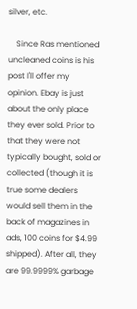silver, etc.

    Since Ras mentioned uncleaned coins is his post I'll offer my opinion. Ebay is just about the only place they ever sold. Prior to that they were not typically bought, sold or collected (though it is true some dealers would sell them in the back of magazines in ads, 100 coins for $4.99 shipped). After all, they are 99.9999% garbage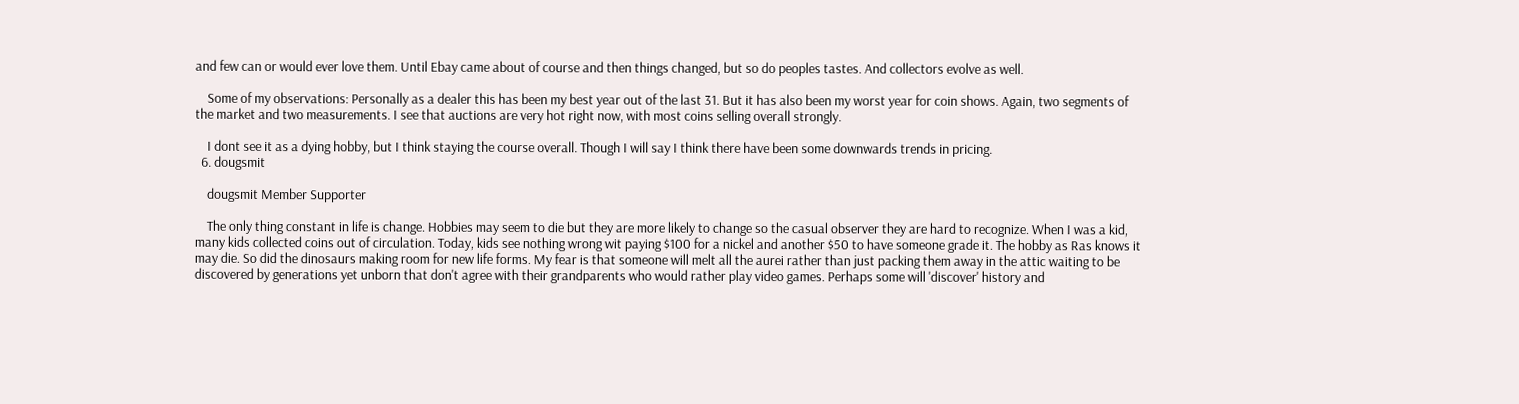and few can or would ever love them. Until Ebay came about of course and then things changed, but so do peoples tastes. And collectors evolve as well.

    Some of my observations: Personally as a dealer this has been my best year out of the last 31. But it has also been my worst year for coin shows. Again, two segments of the market and two measurements. I see that auctions are very hot right now, with most coins selling overall strongly.

    I dont see it as a dying hobby, but I think staying the course overall. Though I will say I think there have been some downwards trends in pricing.
  6. dougsmit

    dougsmit Member Supporter

    The only thing constant in life is change. Hobbies may seem to die but they are more likely to change so the casual observer they are hard to recognize. When I was a kid, many kids collected coins out of circulation. Today, kids see nothing wrong wit paying $100 for a nickel and another $50 to have someone grade it. The hobby as Ras knows it may die. So did the dinosaurs making room for new life forms. My fear is that someone will melt all the aurei rather than just packing them away in the attic waiting to be discovered by generations yet unborn that don't agree with their grandparents who would rather play video games. Perhaps some will 'discover' history and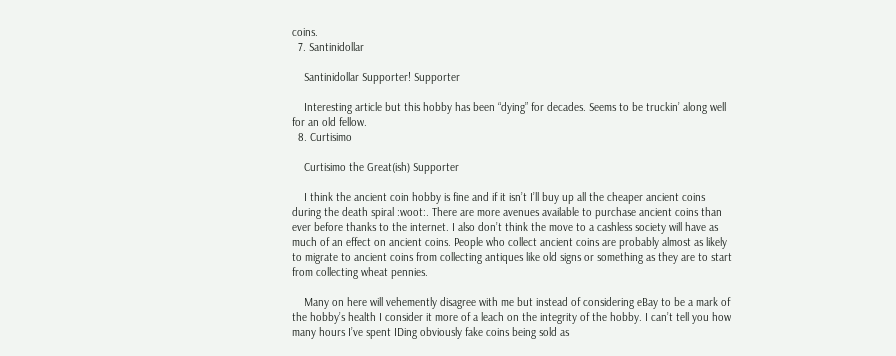coins.
  7. Santinidollar

    Santinidollar Supporter! Supporter

    Interesting article but this hobby has been “dying” for decades. Seems to be truckin’ along well for an old fellow.
  8. Curtisimo

    Curtisimo the Great(ish) Supporter

    I think the ancient coin hobby is fine and if it isn’t I’ll buy up all the cheaper ancient coins during the death spiral :woot:. There are more avenues available to purchase ancient coins than ever before thanks to the internet. I also don’t think the move to a cashless society will have as much of an effect on ancient coins. People who collect ancient coins are probably almost as likely to migrate to ancient coins from collecting antiques like old signs or something as they are to start from collecting wheat pennies.

    Many on here will vehemently disagree with me but instead of considering eBay to be a mark of the hobby’s health I consider it more of a leach on the integrity of the hobby. I can’t tell you how many hours I’ve spent IDing obviously fake coins being sold as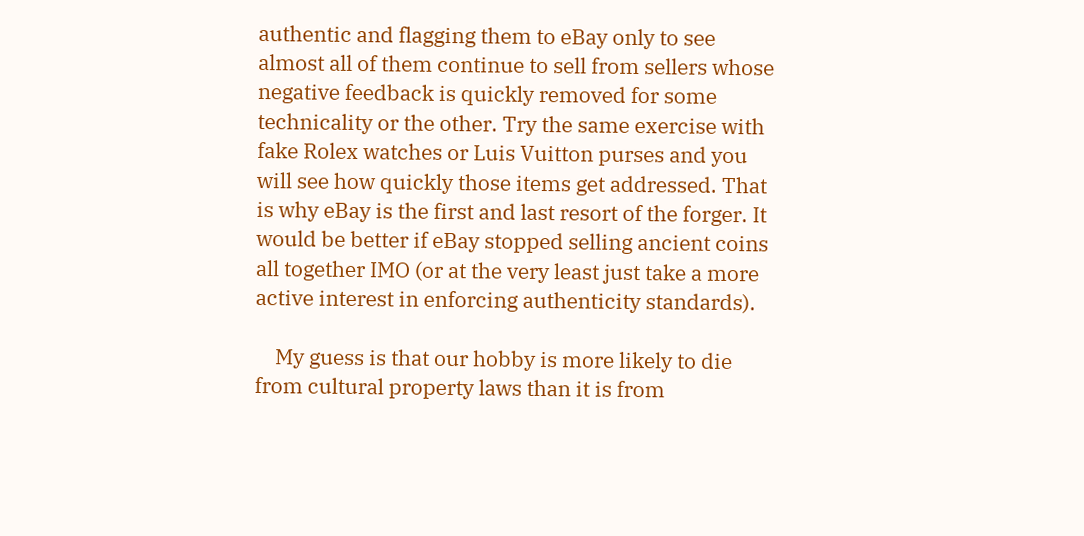authentic and flagging them to eBay only to see almost all of them continue to sell from sellers whose negative feedback is quickly removed for some technicality or the other. Try the same exercise with fake Rolex watches or Luis Vuitton purses and you will see how quickly those items get addressed. That is why eBay is the first and last resort of the forger. It would be better if eBay stopped selling ancient coins all together IMO (or at the very least just take a more active interest in enforcing authenticity standards).

    My guess is that our hobby is more likely to die from cultural property laws than it is from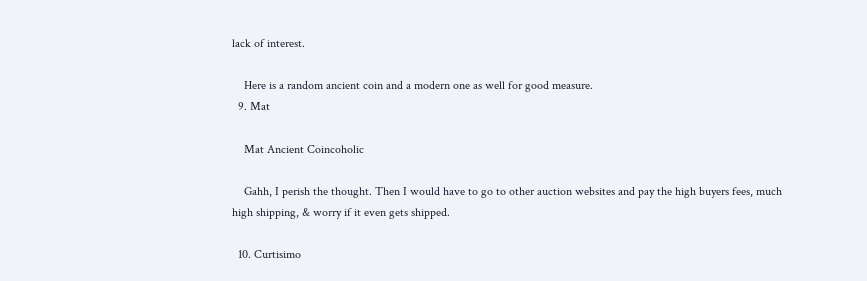lack of interest.

    Here is a random ancient coin and a modern one as well for good measure.
  9. Mat

    Mat Ancient Coincoholic

    Gahh, I perish the thought. Then I would have to go to other auction websites and pay the high buyers fees, much high shipping, & worry if it even gets shipped.

  10. Curtisimo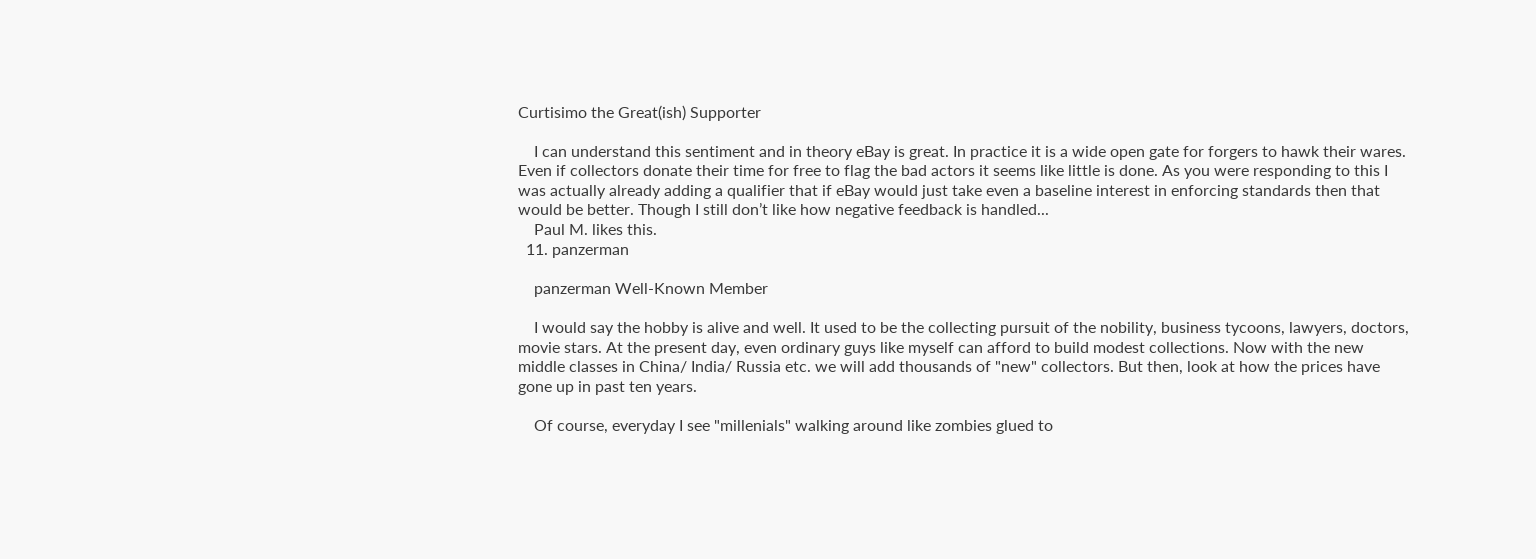Curtisimo the Great(ish) Supporter

    I can understand this sentiment and in theory eBay is great. In practice it is a wide open gate for forgers to hawk their wares. Even if collectors donate their time for free to flag the bad actors it seems like little is done. As you were responding to this I was actually already adding a qualifier that if eBay would just take even a baseline interest in enforcing standards then that would be better. Though I still don’t like how negative feedback is handled...
    Paul M. likes this.
  11. panzerman

    panzerman Well-Known Member

    I would say the hobby is alive and well. It used to be the collecting pursuit of the nobility, business tycoons, lawyers, doctors, movie stars. At the present day, even ordinary guys like myself can afford to build modest collections. Now with the new middle classes in China/ India/ Russia etc. we will add thousands of "new" collectors. But then, look at how the prices have gone up in past ten years.

    Of course, everyday I see "millenials" walking around like zombies glued to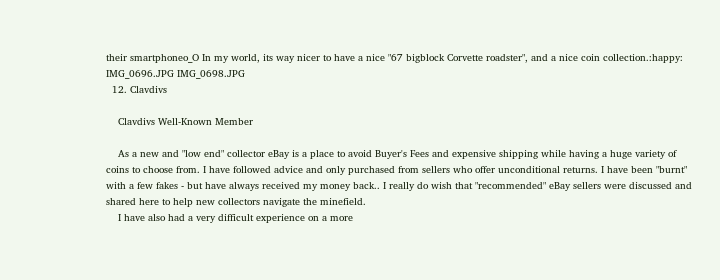their smartphoneo_O In my world, its way nicer to have a nice "67 bigblock Corvette roadster", and a nice coin collection.:happy: IMG_0696.JPG IMG_0698.JPG
  12. Clavdivs

    Clavdivs Well-Known Member

    As a new and "low end" collector eBay is a place to avoid Buyer's Fees and expensive shipping while having a huge variety of coins to choose from. I have followed advice and only purchased from sellers who offer unconditional returns. I have been "burnt" with a few fakes - but have always received my money back.. I really do wish that "recommended" eBay sellers were discussed and shared here to help new collectors navigate the minefield.
    I have also had a very difficult experience on a more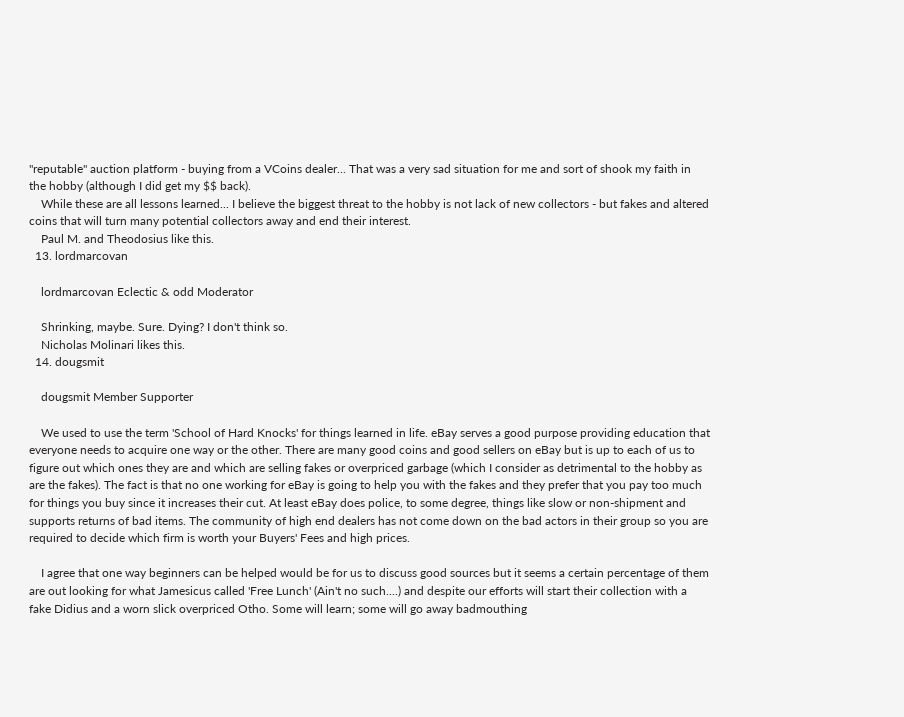"reputable" auction platform - buying from a VCoins dealer... That was a very sad situation for me and sort of shook my faith in the hobby (although I did get my $$ back).
    While these are all lessons learned... I believe the biggest threat to the hobby is not lack of new collectors - but fakes and altered coins that will turn many potential collectors away and end their interest.
    Paul M. and Theodosius like this.
  13. lordmarcovan

    lordmarcovan Eclectic & odd Moderator

    Shrinking, maybe. Sure. Dying? I don't think so.
    Nicholas Molinari likes this.
  14. dougsmit

    dougsmit Member Supporter

    We used to use the term 'School of Hard Knocks' for things learned in life. eBay serves a good purpose providing education that everyone needs to acquire one way or the other. There are many good coins and good sellers on eBay but is up to each of us to figure out which ones they are and which are selling fakes or overpriced garbage (which I consider as detrimental to the hobby as are the fakes). The fact is that no one working for eBay is going to help you with the fakes and they prefer that you pay too much for things you buy since it increases their cut. At least eBay does police, to some degree, things like slow or non-shipment and supports returns of bad items. The community of high end dealers has not come down on the bad actors in their group so you are required to decide which firm is worth your Buyers' Fees and high prices.

    I agree that one way beginners can be helped would be for us to discuss good sources but it seems a certain percentage of them are out looking for what Jamesicus called 'Free Lunch' (Ain't no such....) and despite our efforts will start their collection with a fake Didius and a worn slick overpriced Otho. Some will learn; some will go away badmouthing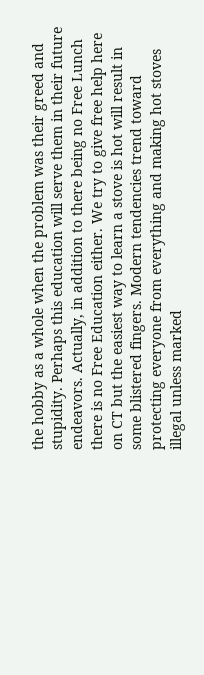the hobby as a whole when the problem was their greed and stupidity. Perhaps this education will serve them in their future endeavors. Actually, in addition to there being no Free Lunch there is no Free Education either. We try to give free help here on CT but the easiest way to learn a stove is hot will result in some blistered fingers. Modern tendencies trend toward protecting everyone from everything and making hot stoves illegal unless marked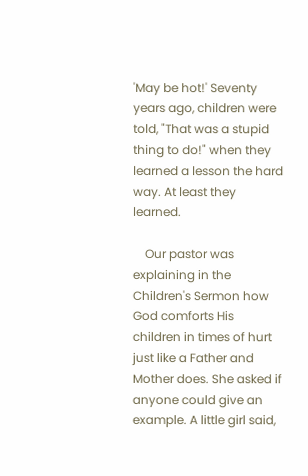'May be hot!' Seventy years ago, children were told, "That was a stupid thing to do!" when they learned a lesson the hard way. At least they learned.

    Our pastor was explaining in the Children's Sermon how God comforts His children in times of hurt just like a Father and Mother does. She asked if anyone could give an example. A little girl said,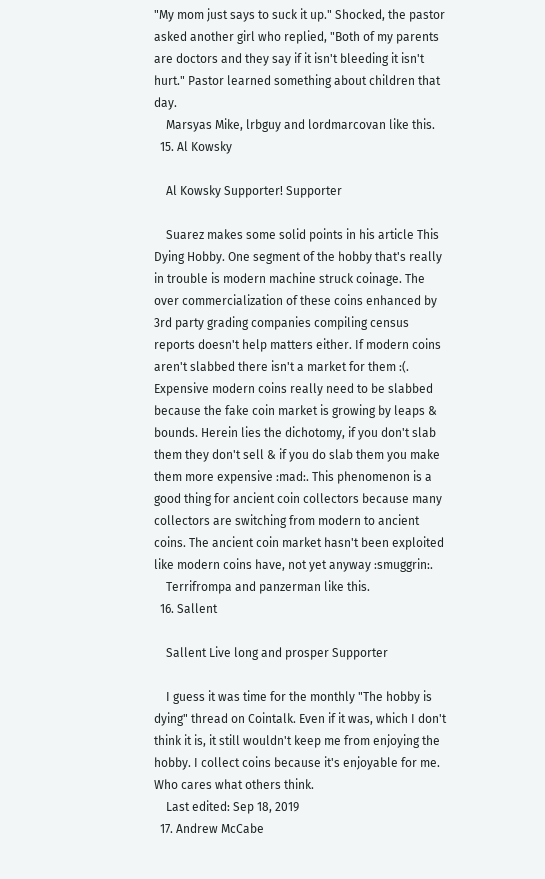"My mom just says to suck it up." Shocked, the pastor asked another girl who replied, "Both of my parents are doctors and they say if it isn't bleeding it isn't hurt." Pastor learned something about children that day.
    Marsyas Mike, lrbguy and lordmarcovan like this.
  15. Al Kowsky

    Al Kowsky Supporter! Supporter

    Suarez makes some solid points in his article This Dying Hobby. One segment of the hobby that's really in trouble is modern machine struck coinage. The over commercialization of these coins enhanced by 3rd party grading companies compiling census reports doesn't help matters either. If modern coins aren't slabbed there isn't a market for them :(. Expensive modern coins really need to be slabbed because the fake coin market is growing by leaps & bounds. Herein lies the dichotomy, if you don't slab them they don't sell & if you do slab them you make them more expensive :mad:. This phenomenon is a good thing for ancient coin collectors because many collectors are switching from modern to ancient coins. The ancient coin market hasn't been exploited like modern coins have, not yet anyway :smuggrin:.
    Terrifrompa and panzerman like this.
  16. Sallent

    Sallent Live long and prosper Supporter

    I guess it was time for the monthly "The hobby is dying" thread on Cointalk. Even if it was, which I don't think it is, it still wouldn't keep me from enjoying the hobby. I collect coins because it's enjoyable for me. Who cares what others think.
    Last edited: Sep 18, 2019
  17. Andrew McCabe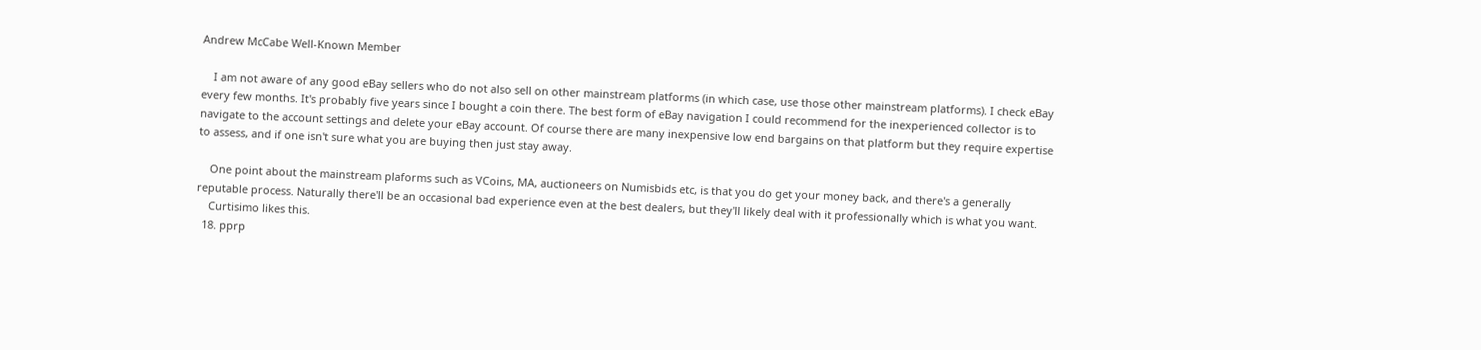Andrew McCabe Well-Known Member

    I am not aware of any good eBay sellers who do not also sell on other mainstream platforms (in which case, use those other mainstream platforms). I check eBay every few months. It's probably five years since I bought a coin there. The best form of eBay navigation I could recommend for the inexperienced collector is to navigate to the account settings and delete your eBay account. Of course there are many inexpensive low end bargains on that platform but they require expertise to assess, and if one isn't sure what you are buying then just stay away.

    One point about the mainstream plaforms such as VCoins, MA, auctioneers on Numisbids etc, is that you do get your money back, and there's a generally reputable process. Naturally there'll be an occasional bad experience even at the best dealers, but they'll likely deal with it professionally which is what you want.
    Curtisimo likes this.
  18. pprp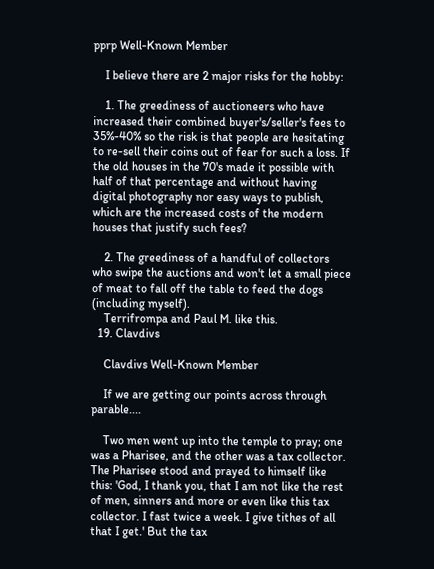pprp Well-Known Member

    I believe there are 2 major risks for the hobby:

    1. The greediness of auctioneers who have increased their combined buyer's/seller's fees to 35%-40% so the risk is that people are hesitating to re-sell their coins out of fear for such a loss. If the old houses in the 70's made it possible with half of that percentage and without having digital photography nor easy ways to publish, which are the increased costs of the modern houses that justify such fees?

    2. The greediness of a handful of collectors who swipe the auctions and won't let a small piece of meat to fall off the table to feed the dogs (including myself).
    Terrifrompa and Paul M. like this.
  19. Clavdivs

    Clavdivs Well-Known Member

    If we are getting our points across through parable....

    Two men went up into the temple to pray; one was a Pharisee, and the other was a tax collector. The Pharisee stood and prayed to himself like this: 'God, I thank you, that I am not like the rest of men, sinners and more or even like this tax collector. I fast twice a week. I give tithes of all that I get.' But the tax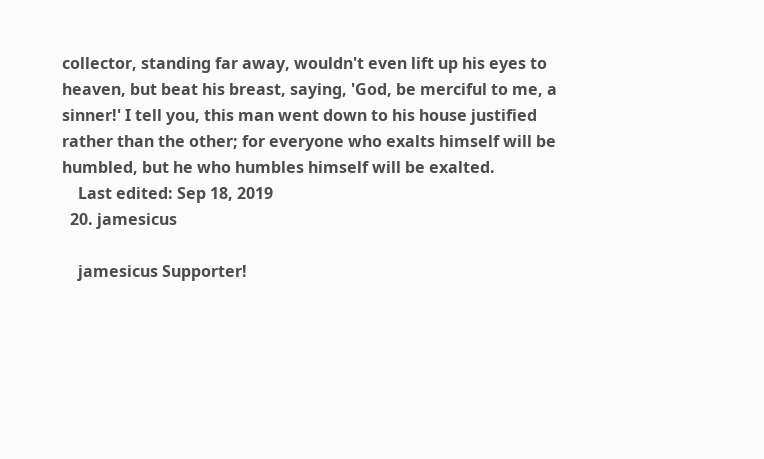collector, standing far away, wouldn't even lift up his eyes to heaven, but beat his breast, saying, 'God, be merciful to me, a sinner!' I tell you, this man went down to his house justified rather than the other; for everyone who exalts himself will be humbled, but he who humbles himself will be exalted.
    Last edited: Sep 18, 2019
  20. jamesicus

    jamesicus Supporter!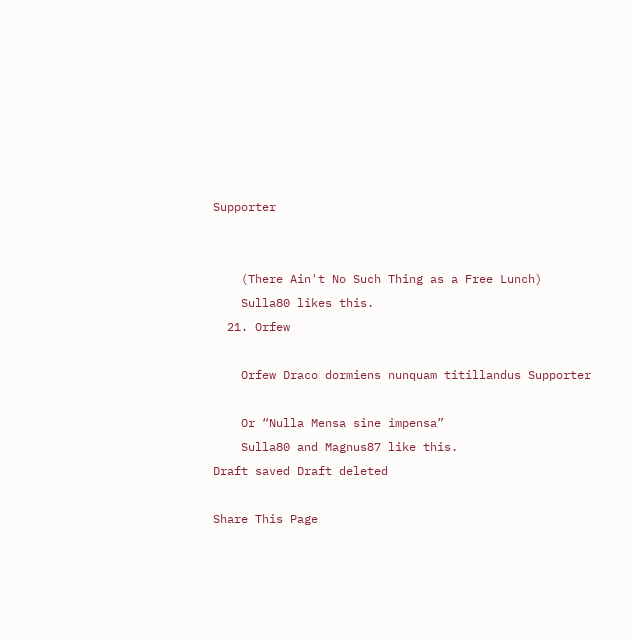Supporter


    (There Ain't No Such Thing as a Free Lunch)
    Sulla80 likes this.
  21. Orfew

    Orfew Draco dormiens nunquam titillandus Supporter

    Or “Nulla Mensa sine impensa”
    Sulla80 and Magnus87 like this.
Draft saved Draft deleted

Share This Page